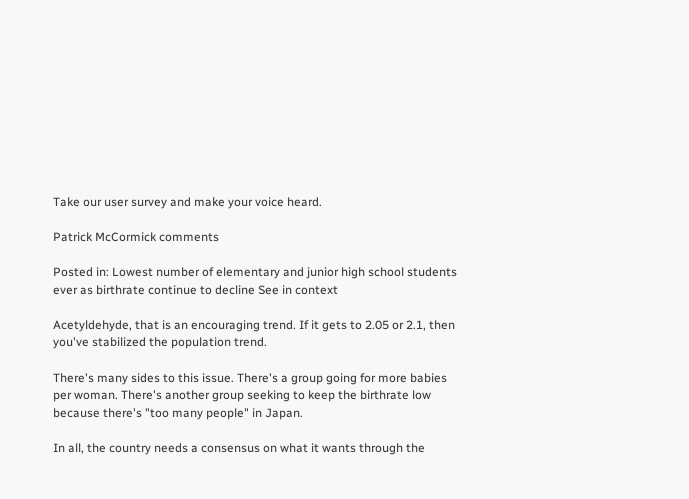Take our user survey and make your voice heard.

Patrick McCormick comments

Posted in: Lowest number of elementary and junior high school students ever as birthrate continue to decline See in context

Acetyldehyde, that is an encouraging trend. If it gets to 2.05 or 2.1, then you've stabilized the population trend.

There's many sides to this issue. There's a group going for more babies per woman. There's another group seeking to keep the birthrate low because there's "too many people" in Japan.

In all, the country needs a consensus on what it wants through the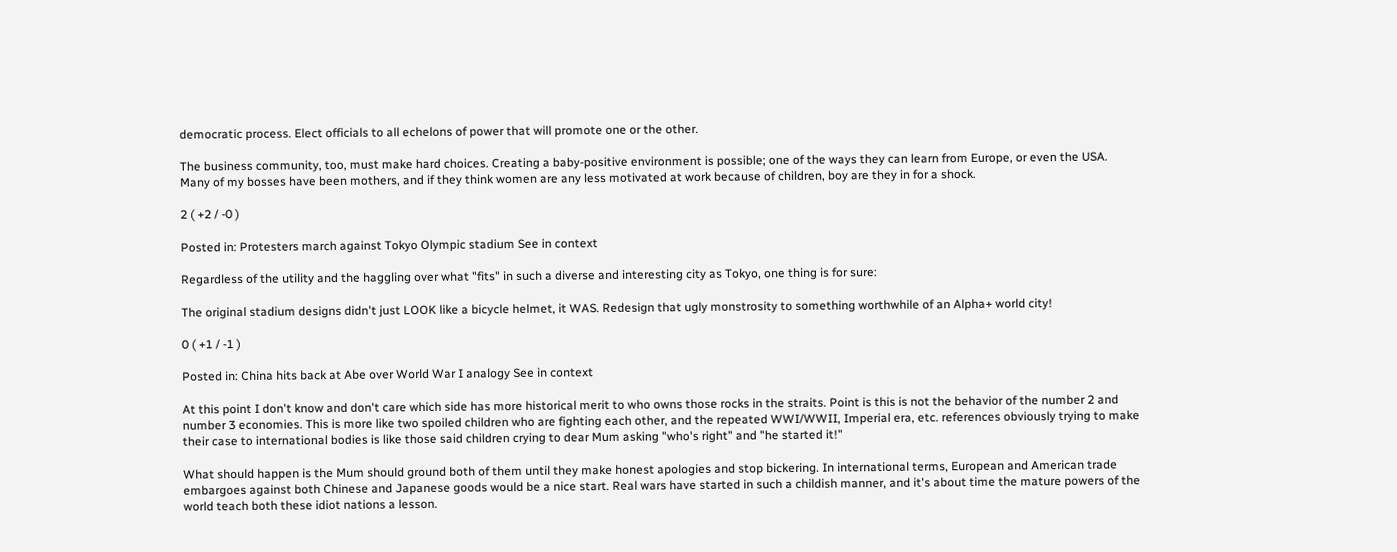democratic process. Elect officials to all echelons of power that will promote one or the other.

The business community, too, must make hard choices. Creating a baby-positive environment is possible; one of the ways they can learn from Europe, or even the USA. Many of my bosses have been mothers, and if they think women are any less motivated at work because of children, boy are they in for a shock.

2 ( +2 / -0 )

Posted in: Protesters march against Tokyo Olympic stadium See in context

Regardless of the utility and the haggling over what "fits" in such a diverse and interesting city as Tokyo, one thing is for sure:

The original stadium designs didn't just LOOK like a bicycle helmet, it WAS. Redesign that ugly monstrosity to something worthwhile of an Alpha+ world city!

0 ( +1 / -1 )

Posted in: China hits back at Abe over World War I analogy See in context

At this point I don't know and don't care which side has more historical merit to who owns those rocks in the straits. Point is this is not the behavior of the number 2 and number 3 economies. This is more like two spoiled children who are fighting each other, and the repeated WWI/WWII, Imperial era, etc. references obviously trying to make their case to international bodies is like those said children crying to dear Mum asking "who's right" and "he started it!"

What should happen is the Mum should ground both of them until they make honest apologies and stop bickering. In international terms, European and American trade embargoes against both Chinese and Japanese goods would be a nice start. Real wars have started in such a childish manner, and it's about time the mature powers of the world teach both these idiot nations a lesson.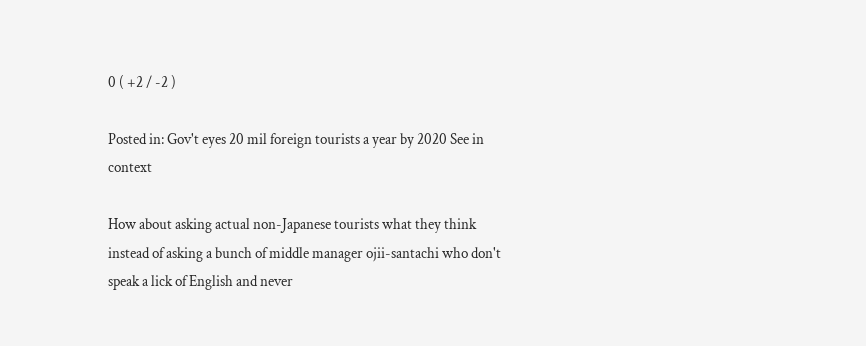0 ( +2 / -2 )

Posted in: Gov't eyes 20 mil foreign tourists a year by 2020 See in context

How about asking actual non-Japanese tourists what they think instead of asking a bunch of middle manager ojii-santachi who don't speak a lick of English and never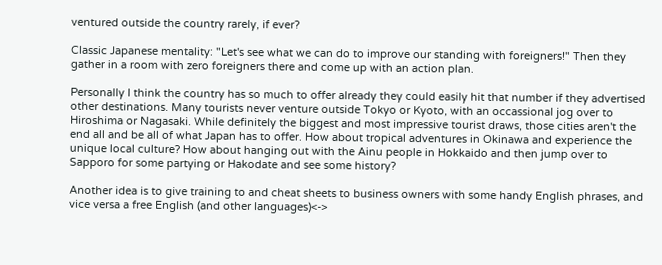ventured outside the country rarely, if ever?

Classic Japanese mentality: "Let's see what we can do to improve our standing with foreigners!" Then they gather in a room with zero foreigners there and come up with an action plan.

Personally I think the country has so much to offer already they could easily hit that number if they advertised other destinations. Many tourists never venture outside Tokyo or Kyoto, with an occassional jog over to Hiroshima or Nagasaki. While definitely the biggest and most impressive tourist draws, those cities aren't the end all and be all of what Japan has to offer. How about tropical adventures in Okinawa and experience the unique local culture? How about hanging out with the Ainu people in Hokkaido and then jump over to Sapporo for some partying or Hakodate and see some history?

Another idea is to give training to and cheat sheets to business owners with some handy English phrases, and vice versa a free English (and other languages)<->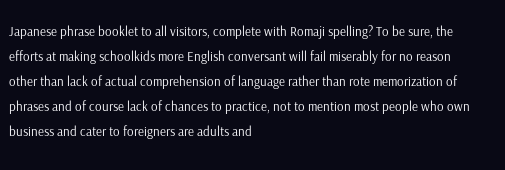Japanese phrase booklet to all visitors, complete with Romaji spelling? To be sure, the efforts at making schoolkids more English conversant will fail miserably for no reason other than lack of actual comprehension of language rather than rote memorization of phrases and of course lack of chances to practice, not to mention most people who own business and cater to foreigners are adults and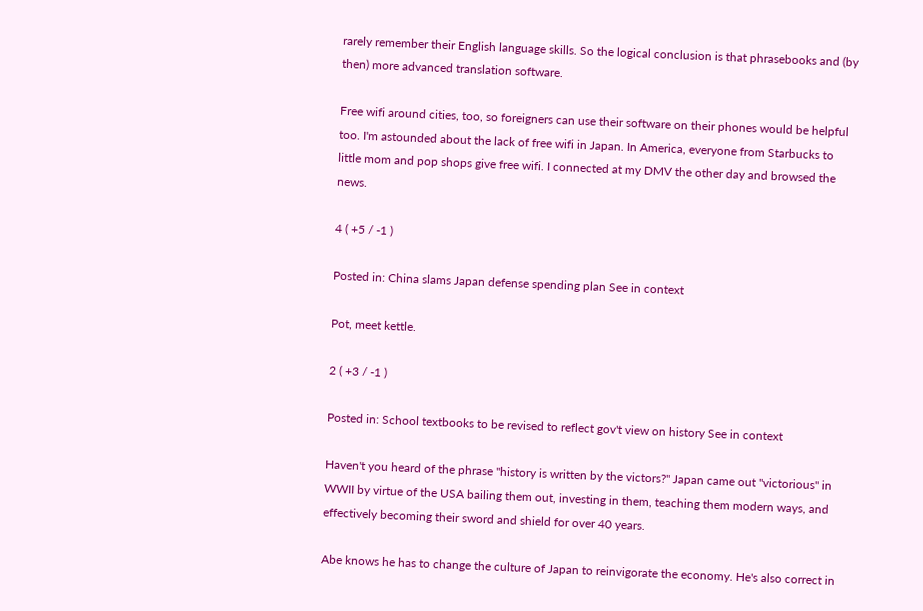rarely remember their English language skills. So the logical conclusion is that phrasebooks and (by then) more advanced translation software.

Free wifi around cities, too, so foreigners can use their software on their phones would be helpful too. I'm astounded about the lack of free wifi in Japan. In America, everyone from Starbucks to little mom and pop shops give free wifi. I connected at my DMV the other day and browsed the news.

4 ( +5 / -1 )

Posted in: China slams Japan defense spending plan See in context

Pot, meet kettle.

2 ( +3 / -1 )

Posted in: School textbooks to be revised to reflect gov't view on history See in context

Haven't you heard of the phrase "history is written by the victors?" Japan came out "victorious" in WWII by virtue of the USA bailing them out, investing in them, teaching them modern ways, and effectively becoming their sword and shield for over 40 years.

Abe knows he has to change the culture of Japan to reinvigorate the economy. He's also correct in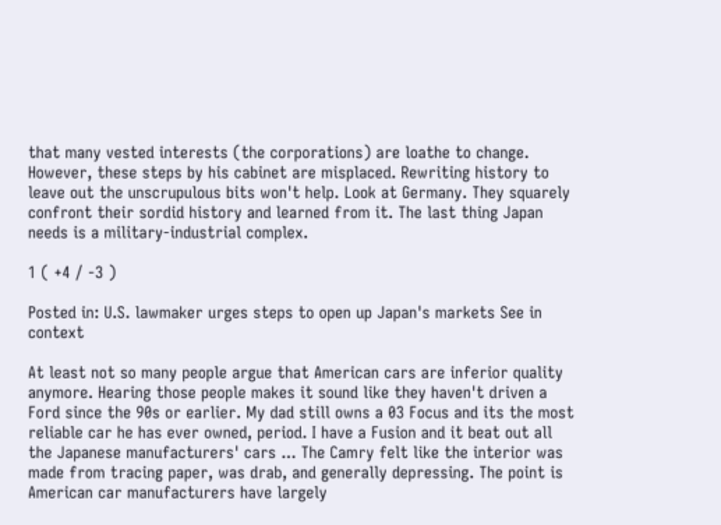that many vested interests (the corporations) are loathe to change. However, these steps by his cabinet are misplaced. Rewriting history to leave out the unscrupulous bits won't help. Look at Germany. They squarely confront their sordid history and learned from it. The last thing Japan needs is a military-industrial complex.

1 ( +4 / -3 )

Posted in: U.S. lawmaker urges steps to open up Japan's markets See in context

At least not so many people argue that American cars are inferior quality anymore. Hearing those people makes it sound like they haven't driven a Ford since the 90s or earlier. My dad still owns a 03 Focus and its the most reliable car he has ever owned, period. I have a Fusion and it beat out all the Japanese manufacturers' cars ... The Camry felt like the interior was made from tracing paper, was drab, and generally depressing. The point is American car manufacturers have largely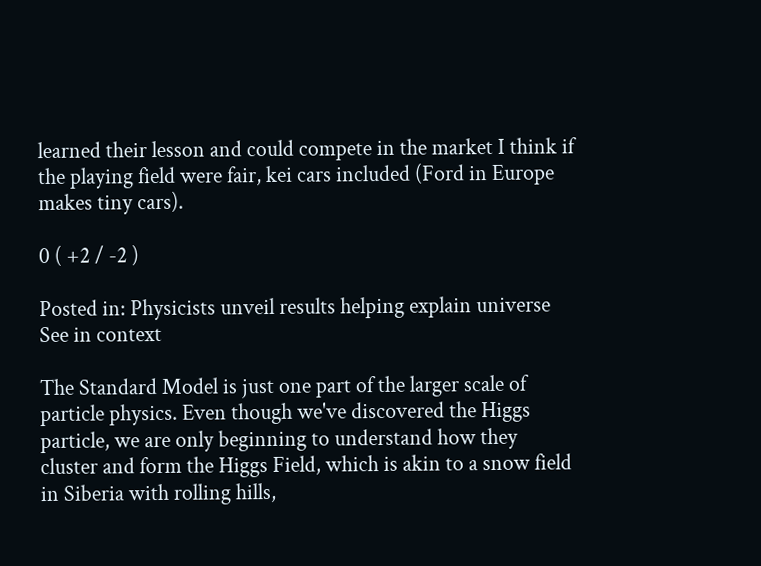learned their lesson and could compete in the market I think if the playing field were fair, kei cars included (Ford in Europe makes tiny cars).

0 ( +2 / -2 )

Posted in: Physicists unveil results helping explain universe See in context

The Standard Model is just one part of the larger scale of particle physics. Even though we've discovered the Higgs particle, we are only beginning to understand how they cluster and form the Higgs Field, which is akin to a snow field in Siberia with rolling hills,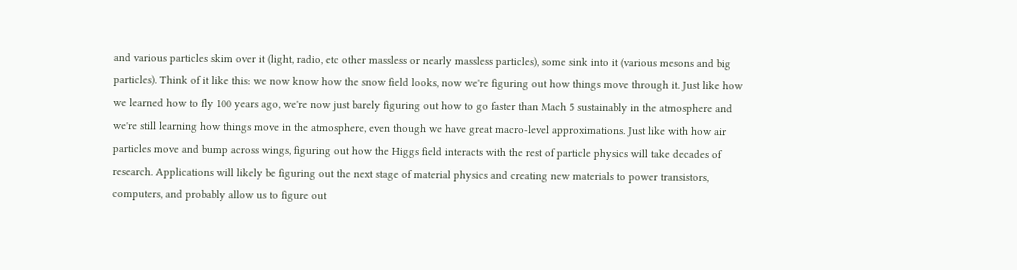and various particles skim over it (light, radio, etc other massless or nearly massless particles), some sink into it (various mesons and big particles). Think of it like this: we now know how the snow field looks, now we're figuring out how things move through it. Just like how we learned how to fly 100 years ago, we're now just barely figuring out how to go faster than Mach 5 sustainably in the atmosphere and we're still learning how things move in the atmosphere, even though we have great macro-level approximations. Just like with how air particles move and bump across wings, figuring out how the Higgs field interacts with the rest of particle physics will take decades of research. Applications will likely be figuring out the next stage of material physics and creating new materials to power transistors, computers, and probably allow us to figure out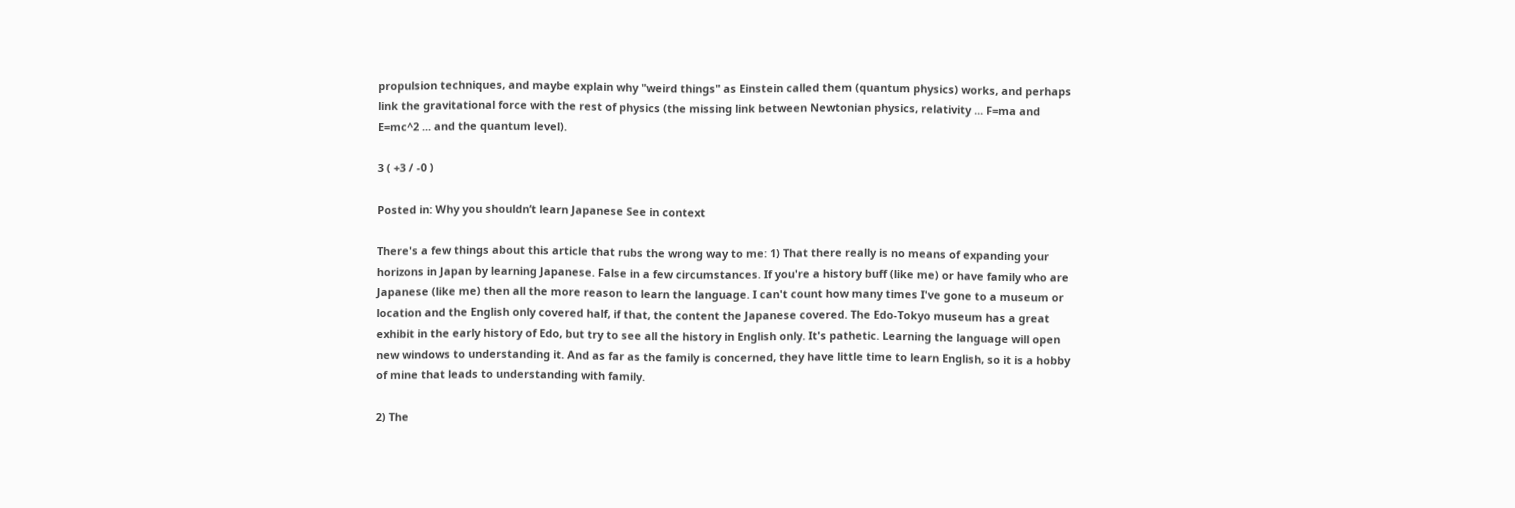propulsion techniques, and maybe explain why "weird things" as Einstein called them (quantum physics) works, and perhaps link the gravitational force with the rest of physics (the missing link between Newtonian physics, relativity ... F=ma and E=mc^2 ... and the quantum level).

3 ( +3 / -0 )

Posted in: Why you shouldn’t learn Japanese See in context

There's a few things about this article that rubs the wrong way to me: 1) That there really is no means of expanding your horizons in Japan by learning Japanese. False in a few circumstances. If you're a history buff (like me) or have family who are Japanese (like me) then all the more reason to learn the language. I can't count how many times I've gone to a museum or location and the English only covered half, if that, the content the Japanese covered. The Edo-Tokyo museum has a great exhibit in the early history of Edo, but try to see all the history in English only. It's pathetic. Learning the language will open new windows to understanding it. And as far as the family is concerned, they have little time to learn English, so it is a hobby of mine that leads to understanding with family.

2) The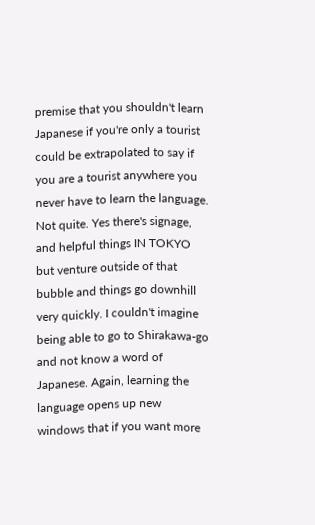premise that you shouldn't learn Japanese if you're only a tourist could be extrapolated to say if you are a tourist anywhere you never have to learn the language. Not quite. Yes there's signage, and helpful things IN TOKYO but venture outside of that bubble and things go downhill very quickly. I couldn't imagine being able to go to Shirakawa-go and not know a word of Japanese. Again, learning the language opens up new windows that if you want more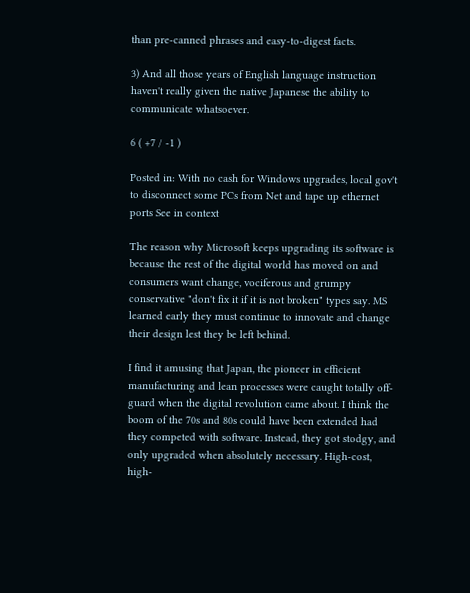than pre-canned phrases and easy-to-digest facts.

3) And all those years of English language instruction haven't really given the native Japanese the ability to communicate whatsoever.

6 ( +7 / -1 )

Posted in: With no cash for Windows upgrades, local gov't to disconnect some PCs from Net and tape up ethernet ports See in context

The reason why Microsoft keeps upgrading its software is because the rest of the digital world has moved on and consumers want change, vociferous and grumpy conservative "don't fix it if it is not broken" types say. MS learned early they must continue to innovate and change their design lest they be left behind.

I find it amusing that Japan, the pioneer in efficient manufacturing and lean processes were caught totally off-guard when the digital revolution came about. I think the boom of the 70s and 80s could have been extended had they competed with software. Instead, they got stodgy, and only upgraded when absolutely necessary. High-cost, high-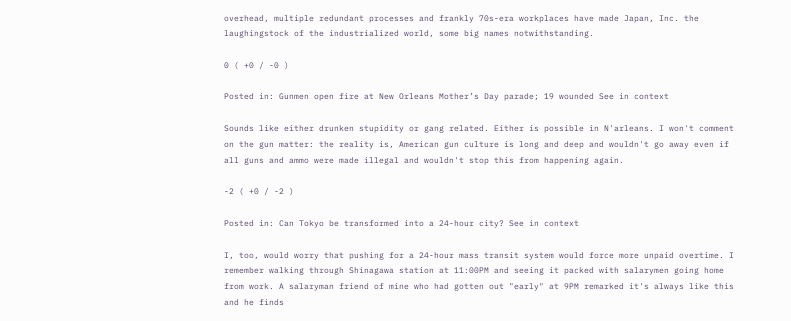overhead, multiple redundant processes and frankly 70s-era workplaces have made Japan, Inc. the laughingstock of the industrialized world, some big names notwithstanding.

0 ( +0 / -0 )

Posted in: Gunmen open fire at New Orleans Mother’s Day parade; 19 wounded See in context

Sounds like either drunken stupidity or gang related. Either is possible in N'arleans. I won't comment on the gun matter: the reality is, American gun culture is long and deep and wouldn't go away even if all guns and ammo were made illegal and wouldn't stop this from happening again.

-2 ( +0 / -2 )

Posted in: Can Tokyo be transformed into a 24-hour city? See in context

I, too, would worry that pushing for a 24-hour mass transit system would force more unpaid overtime. I remember walking through Shinagawa station at 11:00PM and seeing it packed with salarymen going home from work. A salaryman friend of mine who had gotten out "early" at 9PM remarked it's always like this and he finds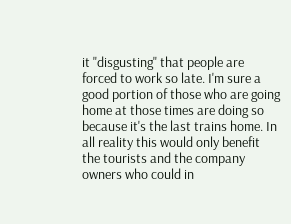it "disgusting" that people are forced to work so late. I'm sure a good portion of those who are going home at those times are doing so because it's the last trains home. In all reality this would only benefit the tourists and the company owners who could in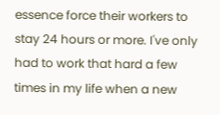essence force their workers to stay 24 hours or more. I've only had to work that hard a few times in my life when a new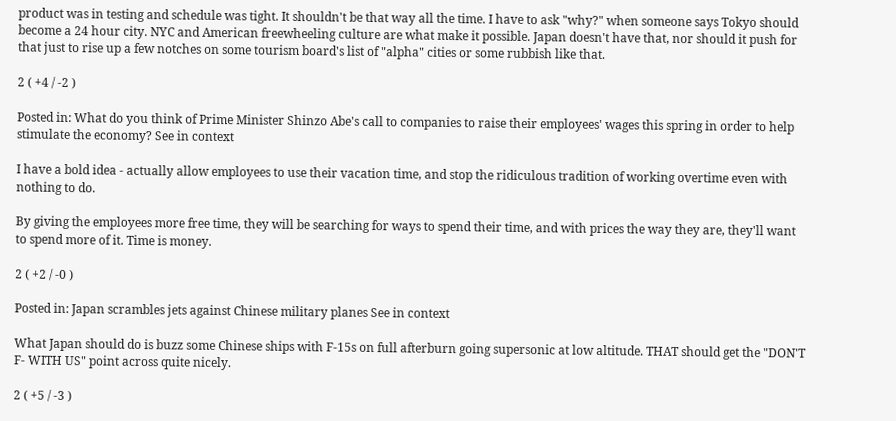product was in testing and schedule was tight. It shouldn't be that way all the time. I have to ask "why?" when someone says Tokyo should become a 24 hour city. NYC and American freewheeling culture are what make it possible. Japan doesn't have that, nor should it push for that just to rise up a few notches on some tourism board's list of "alpha" cities or some rubbish like that.

2 ( +4 / -2 )

Posted in: What do you think of Prime Minister Shinzo Abe's call to companies to raise their employees' wages this spring in order to help stimulate the economy? See in context

I have a bold idea - actually allow employees to use their vacation time, and stop the ridiculous tradition of working overtime even with nothing to do.

By giving the employees more free time, they will be searching for ways to spend their time, and with prices the way they are, they'll want to spend more of it. Time is money.

2 ( +2 / -0 )

Posted in: Japan scrambles jets against Chinese military planes See in context

What Japan should do is buzz some Chinese ships with F-15s on full afterburn going supersonic at low altitude. THAT should get the "DON'T F- WITH US" point across quite nicely.

2 ( +5 / -3 )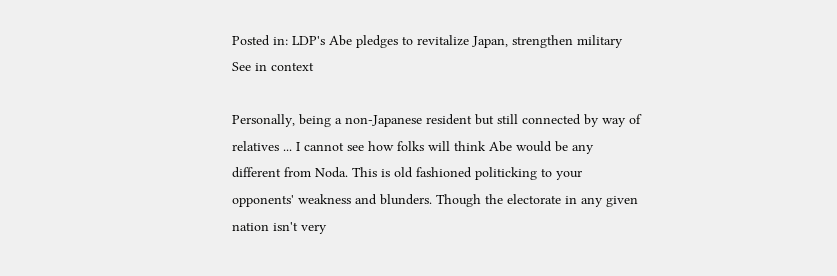Posted in: LDP's Abe pledges to revitalize Japan, strengthen military See in context

Personally, being a non-Japanese resident but still connected by way of relatives ... I cannot see how folks will think Abe would be any different from Noda. This is old fashioned politicking to your opponents' weakness and blunders. Though the electorate in any given nation isn't very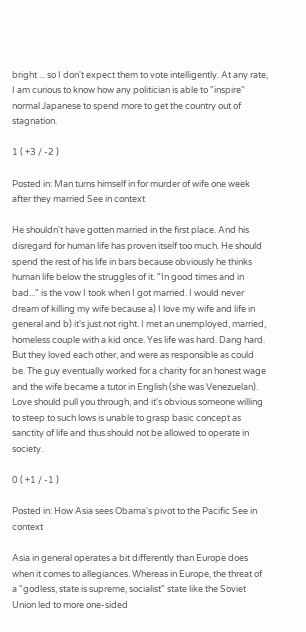bright ... so I don't expect them to vote intelligently. At any rate, I am curious to know how any politician is able to "inspire" normal Japanese to spend more to get the country out of stagnation.

1 ( +3 / -2 )

Posted in: Man turns himself in for murder of wife one week after they married See in context

He shouldn't have gotten married in the first place. And his disregard for human life has proven itself too much. He should spend the rest of his life in bars because obviously he thinks human life below the struggles of it. "In good times and in bad..." is the vow I took when I got married. I would never dream of killing my wife because a) I love my wife and life in general and b) it's just not right. I met an unemployed, married, homeless couple with a kid once. Yes life was hard. Dang hard. But they loved each other, and were as responsible as could be. The guy eventually worked for a charity for an honest wage and the wife became a tutor in English (she was Venezuelan). Love should pull you through, and it's obvious someone willing to steep to such lows is unable to grasp basic concept as sanctity of life and thus should not be allowed to operate in society.

0 ( +1 / -1 )

Posted in: How Asia sees Obama's pivot to the Pacific See in context

Asia in general operates a bit differently than Europe does when it comes to allegiances. Whereas in Europe, the threat of a "godless, state is supreme, socialist" state like the Soviet Union led to more one-sided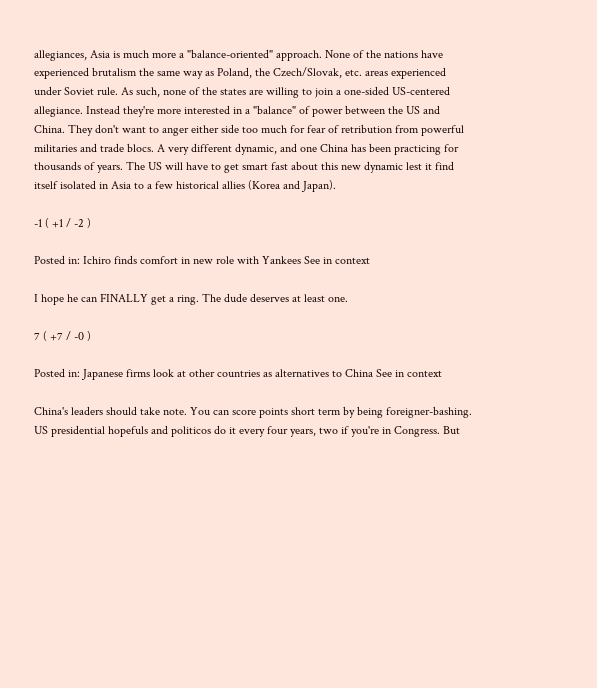allegiances, Asia is much more a "balance-oriented" approach. None of the nations have experienced brutalism the same way as Poland, the Czech/Slovak, etc. areas experienced under Soviet rule. As such, none of the states are willing to join a one-sided US-centered allegiance. Instead they're more interested in a "balance" of power between the US and China. They don't want to anger either side too much for fear of retribution from powerful militaries and trade blocs. A very different dynamic, and one China has been practicing for thousands of years. The US will have to get smart fast about this new dynamic lest it find itself isolated in Asia to a few historical allies (Korea and Japan).

-1 ( +1 / -2 )

Posted in: Ichiro finds comfort in new role with Yankees See in context

I hope he can FINALLY get a ring. The dude deserves at least one.

7 ( +7 / -0 )

Posted in: Japanese firms look at other countries as alternatives to China See in context

China's leaders should take note. You can score points short term by being foreigner-bashing. US presidential hopefuls and politicos do it every four years, two if you're in Congress. But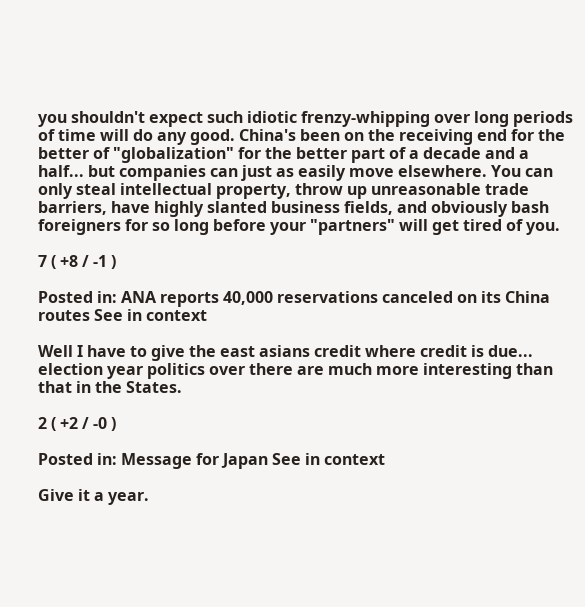you shouldn't expect such idiotic frenzy-whipping over long periods of time will do any good. China's been on the receiving end for the better of "globalization" for the better part of a decade and a half... but companies can just as easily move elsewhere. You can only steal intellectual property, throw up unreasonable trade barriers, have highly slanted business fields, and obviously bash foreigners for so long before your "partners" will get tired of you.

7 ( +8 / -1 )

Posted in: ANA reports 40,000 reservations canceled on its China routes See in context

Well I have to give the east asians credit where credit is due... election year politics over there are much more interesting than that in the States.

2 ( +2 / -0 )

Posted in: Message for Japan See in context

Give it a year.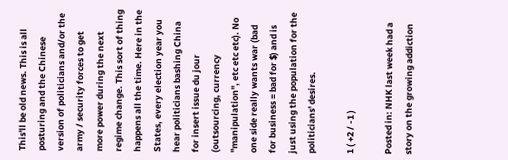This'll be old news. This is all posturing and the Chinese version of politicians and/or the army / security forces to get more power during the next regime change. This sort of thing happens all the time. Here in the States, every election year you hear politicians bashing China for insert issue du jour (outsourcing, currency "manipulation", etc etc etc). No one side really wants war (bad for business = bad for $) and is just using the population for the politicians' desires.

1 ( +2 / -1 )

Posted in: NHK last week had a story on the growing addiction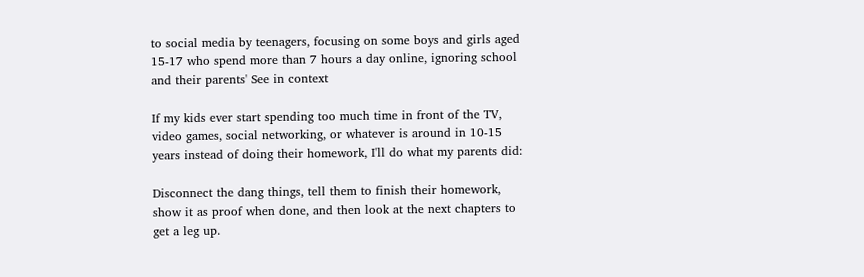to social media by teenagers, focusing on some boys and girls aged 15-17 who spend more than 7 hours a day online, ignoring school and their parents' See in context

If my kids ever start spending too much time in front of the TV, video games, social networking, or whatever is around in 10-15 years instead of doing their homework, I'll do what my parents did:

Disconnect the dang things, tell them to finish their homework, show it as proof when done, and then look at the next chapters to get a leg up.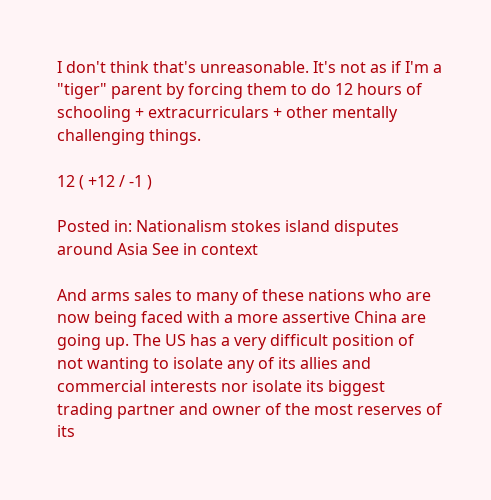I don't think that's unreasonable. It's not as if I'm a "tiger" parent by forcing them to do 12 hours of schooling + extracurriculars + other mentally challenging things.

12 ( +12 / -1 )

Posted in: Nationalism stokes island disputes around Asia See in context

And arms sales to many of these nations who are now being faced with a more assertive China are going up. The US has a very difficult position of not wanting to isolate any of its allies and commercial interests nor isolate its biggest trading partner and owner of the most reserves of its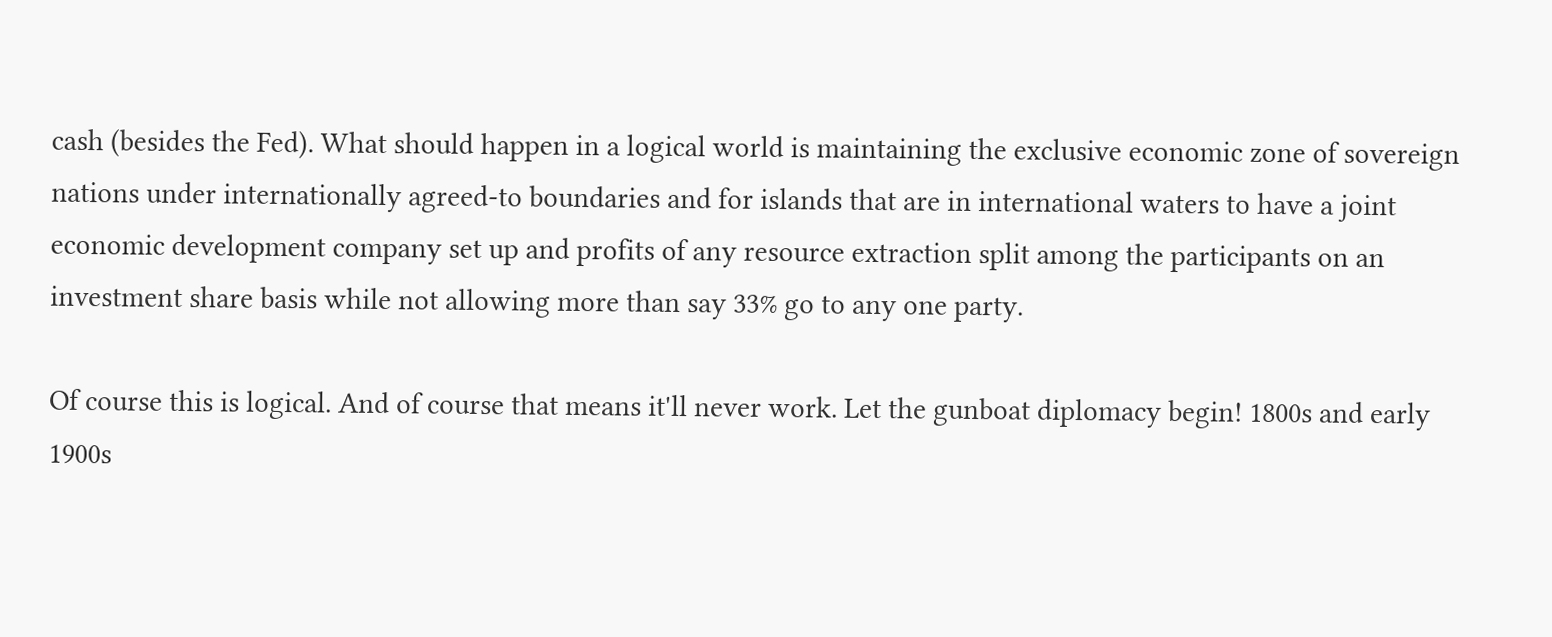cash (besides the Fed). What should happen in a logical world is maintaining the exclusive economic zone of sovereign nations under internationally agreed-to boundaries and for islands that are in international waters to have a joint economic development company set up and profits of any resource extraction split among the participants on an investment share basis while not allowing more than say 33% go to any one party.

Of course this is logical. And of course that means it'll never work. Let the gunboat diplomacy begin! 1800s and early 1900s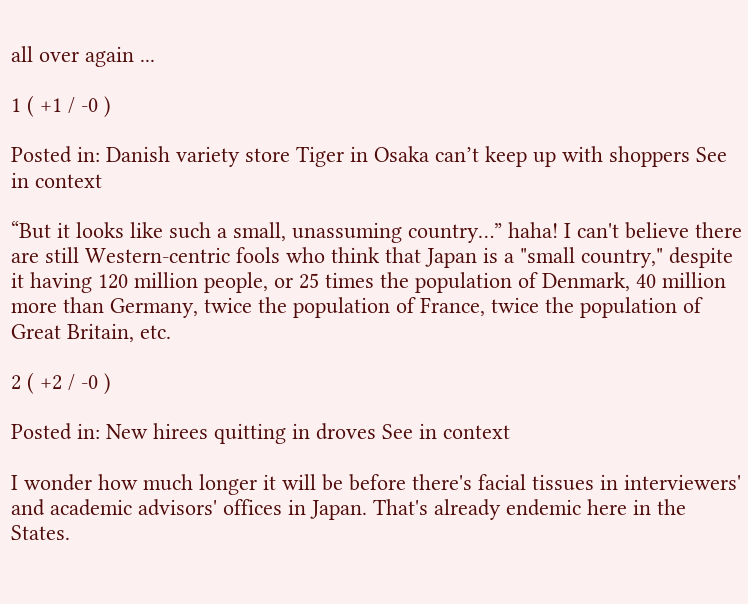all over again ...

1 ( +1 / -0 )

Posted in: Danish variety store Tiger in Osaka can’t keep up with shoppers See in context

“But it looks like such a small, unassuming country…” haha! I can't believe there are still Western-centric fools who think that Japan is a "small country," despite it having 120 million people, or 25 times the population of Denmark, 40 million more than Germany, twice the population of France, twice the population of Great Britain, etc.

2 ( +2 / -0 )

Posted in: New hirees quitting in droves See in context

I wonder how much longer it will be before there's facial tissues in interviewers' and academic advisors' offices in Japan. That's already endemic here in the States.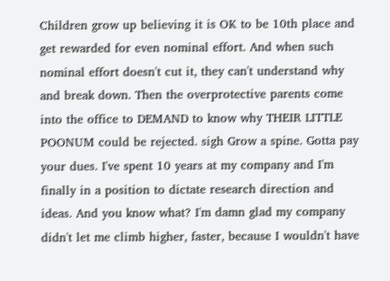Children grow up believing it is OK to be 10th place and get rewarded for even nominal effort. And when such nominal effort doesn't cut it, they can't understand why and break down. Then the overprotective parents come into the office to DEMAND to know why THEIR LITTLE POONUM could be rejected. sigh Grow a spine. Gotta pay your dues. I've spent 10 years at my company and I'm finally in a position to dictate research direction and ideas. And you know what? I'm damn glad my company didn't let me climb higher, faster, because I wouldn't have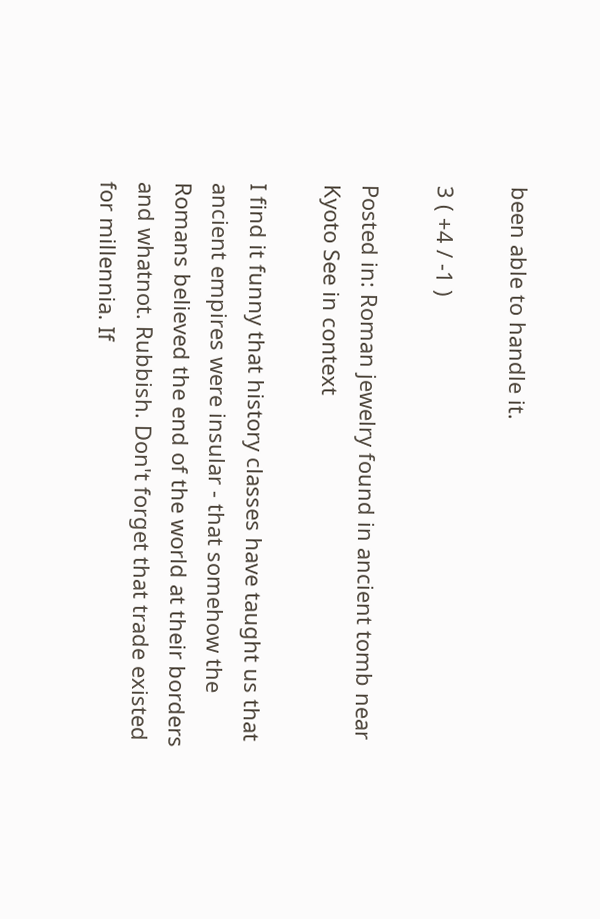been able to handle it.

3 ( +4 / -1 )

Posted in: Roman jewelry found in ancient tomb near Kyoto See in context

I find it funny that history classes have taught us that ancient empires were insular - that somehow the Romans believed the end of the world at their borders and whatnot. Rubbish. Don't forget that trade existed for millennia. If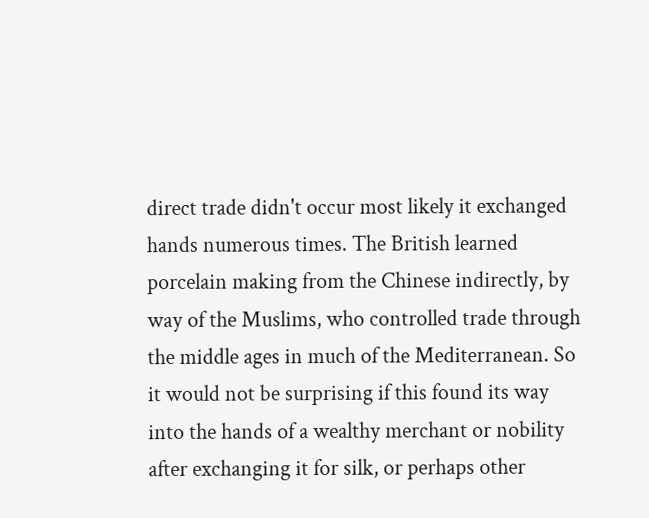direct trade didn't occur most likely it exchanged hands numerous times. The British learned porcelain making from the Chinese indirectly, by way of the Muslims, who controlled trade through the middle ages in much of the Mediterranean. So it would not be surprising if this found its way into the hands of a wealthy merchant or nobility after exchanging it for silk, or perhaps other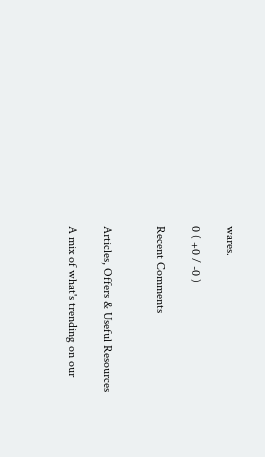wares.

0 ( +0 / -0 )

Recent Comments


Articles, Offers & Useful Resources

A mix of what's trending on our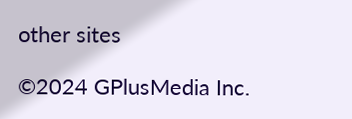other sites

©2024 GPlusMedia Inc.